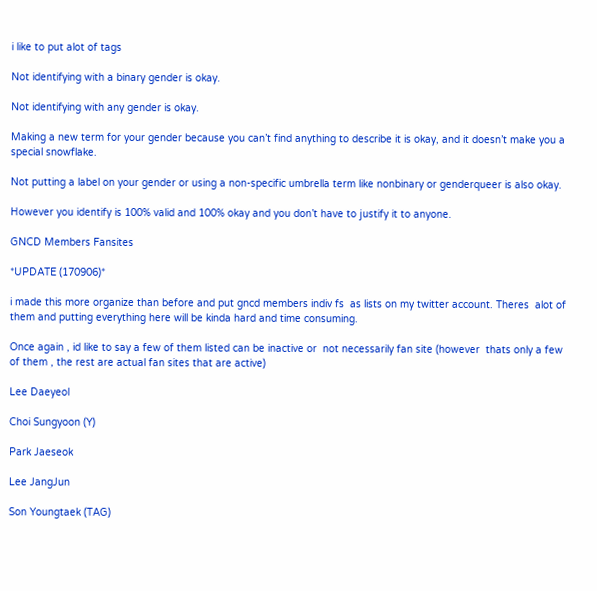i like to put alot of tags

Not identifying with a binary gender is okay.

Not identifying with any gender is okay.

Making a new term for your gender because you can’t find anything to describe it is okay, and it doesn’t make you a special snowflake.

Not putting a label on your gender or using a non-specific umbrella term like nonbinary or genderqueer is also okay.

However you identify is 100% valid and 100% okay and you don’t have to justify it to anyone.

GNCD Members Fansites

*UPDATE (170906)*

i made this more organize than before and put gncd members indiv fs  as lists on my twitter account. Theres  alot of them and putting everything here will be kinda hard and time consuming.

Once again , id like to say a few of them listed can be inactive or  not necessarily fan site (however  thats only a few of them , the rest are actual fan sites that are active)

Lee Daeyeol

Choi Sungyoon (Y)

Park Jaeseok

Lee JangJun

Son Youngtaek (TAG)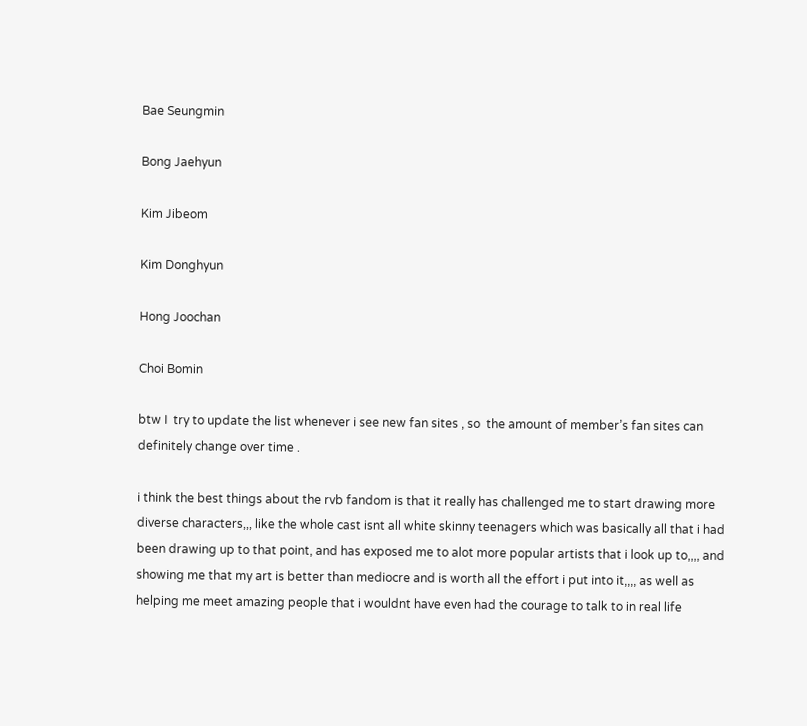Bae Seungmin

Bong Jaehyun

Kim Jibeom

Kim Donghyun

Hong Joochan

Choi Bomin

btw I  try to update the list whenever i see new fan sites , so  the amount of member’s fan sites can definitely change over time .

i think the best things about the rvb fandom is that it really has challenged me to start drawing more diverse characters,,, like the whole cast isnt all white skinny teenagers which was basically all that i had been drawing up to that point, and has exposed me to alot more popular artists that i look up to,,,, and showing me that my art is better than mediocre and is worth all the effort i put into it,,,, as well as helping me meet amazing people that i wouldnt have even had the courage to talk to in real life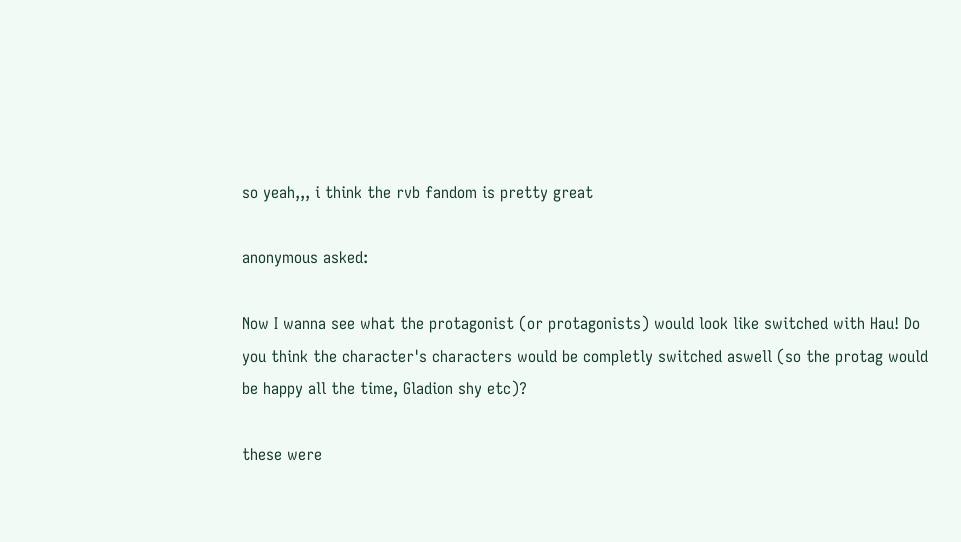so yeah,,, i think the rvb fandom is pretty great

anonymous asked:

Now I wanna see what the protagonist (or protagonists) would look like switched with Hau! Do you think the character's characters would be completly switched aswell (so the protag would be happy all the time, Gladion shy etc)?

these were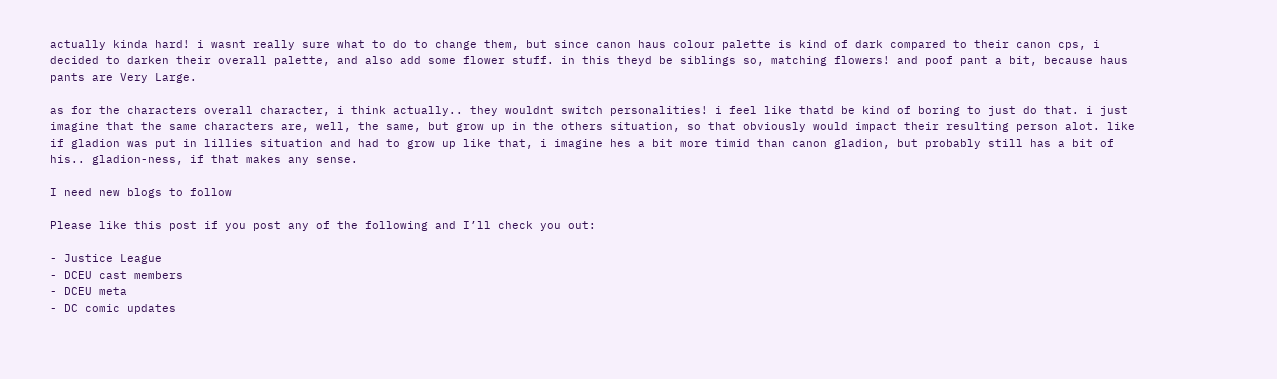actually kinda hard! i wasnt really sure what to do to change them, but since canon haus colour palette is kind of dark compared to their canon cps, i decided to darken their overall palette, and also add some flower stuff. in this theyd be siblings so, matching flowers! and poof pant a bit, because haus pants are Very Large.

as for the characters overall character, i think actually.. they wouldnt switch personalities! i feel like thatd be kind of boring to just do that. i just imagine that the same characters are, well, the same, but grow up in the others situation, so that obviously would impact their resulting person alot. like if gladion was put in lillies situation and had to grow up like that, i imagine hes a bit more timid than canon gladion, but probably still has a bit of his.. gladion-ness, if that makes any sense.

I need new blogs to follow

Please like this post if you post any of the following and I’ll check you out:

- Justice League
- DCEU cast members
- DCEU meta
- DC comic updates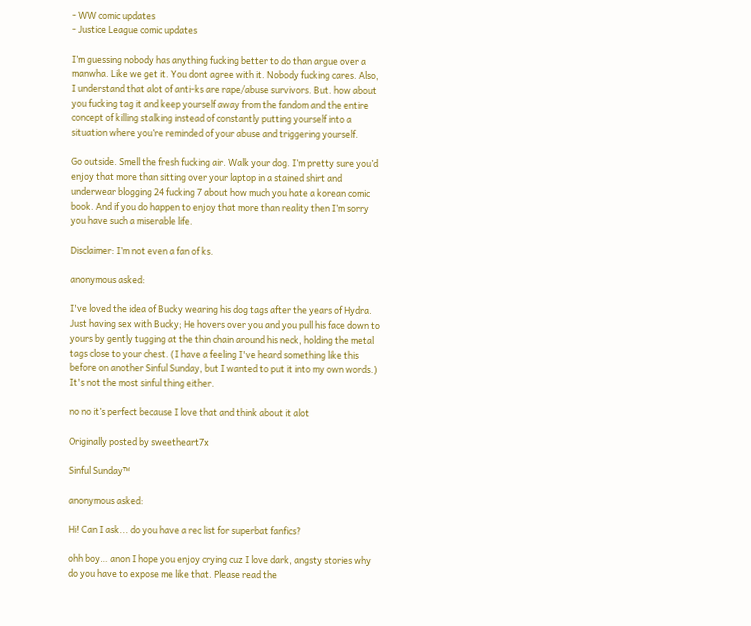- WW comic updates
- Justice League comic updates

I’m guessing nobody has anything fucking better to do than argue over a manwha. Like we get it. You dont agree with it. Nobody fucking cares. Also, I understand that alot of anti-ks are rape/abuse survivors. But. how about you fucking tag it and keep yourself away from the fandom and the entire concept of killing stalking instead of constantly putting yourself into a situation where you’re reminded of your abuse and triggering yourself.

Go outside. Smell the fresh fucking air. Walk your dog. I’m pretty sure you’d enjoy that more than sitting over your laptop in a stained shirt and underwear blogging 24 fucking 7 about how much you hate a korean comic book. And if you do happen to enjoy that more than reality then I’m sorry you have such a miserable life.

Disclaimer: I’m not even a fan of ks.

anonymous asked:

I've loved the idea of Bucky wearing his dog tags after the years of Hydra. Just having sex with Bucky; He hovers over you and you pull his face down to yours by gently tugging at the thin chain around his neck, holding the metal tags close to your chest. (I have a feeling I've heard something like this before on another Sinful Sunday, but I wanted to put it into my own words.) It's not the most sinful thing either.

no no it’s perfect because I love that and think about it alot

Originally posted by sweetheart7x

Sinful Sunday™

anonymous asked:

Hi! Can I ask... do you have a rec list for superbat fanfics?

ohh boy… anon I hope you enjoy crying cuz I love dark, angsty stories why do you have to expose me like that. Please read the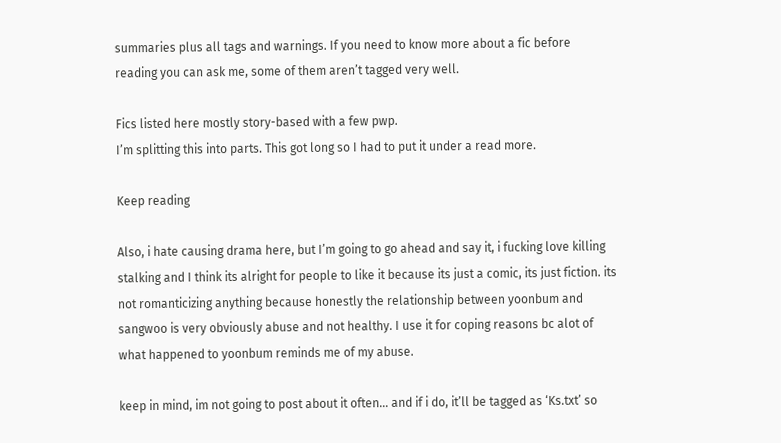summaries plus all tags and warnings. If you need to know more about a fic before reading you can ask me, some of them aren’t tagged very well.

Fics listed here mostly story-based with a few pwp.
I’m splitting this into parts. This got long so I had to put it under a read more.

Keep reading

Also, i hate causing drama here, but I’m going to go ahead and say it, i fucking love killing stalking and I think its alright for people to like it because its just a comic, its just fiction. its not romanticizing anything because honestly the relationship between yoonbum and sangwoo is very obviously abuse and not healthy. I use it for coping reasons bc alot of what happened to yoonbum reminds me of my abuse.

keep in mind, im not going to post about it often… and if i do, it’ll be tagged as ‘Ks.txt’ so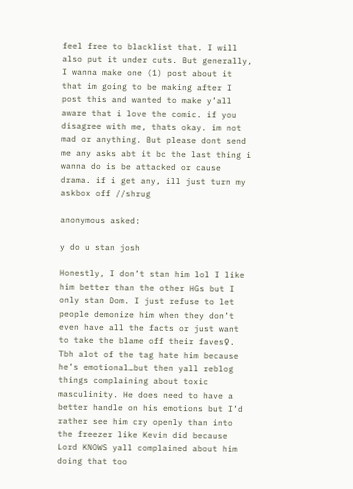feel free to blacklist that. I will also put it under cuts. But generally, I wanna make one (1) post about it that im going to be making after I post this and wanted to make y’all aware that i love the comic. if you disagree with me, thats okay. im not mad or anything. But please dont send me any asks abt it bc the last thing i wanna do is be attacked or cause drama. if i get any, ill just turn my askbox off //shrug

anonymous asked:

y do u stan josh

Honestly, I don’t stan him lol I like him better than the other HGs but I only stan Dom. I just refuse to let people demonize him when they don’t even have all the facts or just want to take the blame off their faves♀. Tbh alot of the tag hate him because he’s emotional…but then yall reblog things complaining about toxic masculinity. He does need to have a better handle on his emotions but I’d rather see him cry openly than into the freezer like Kevin did because Lord KNOWS yall complained about him doing that too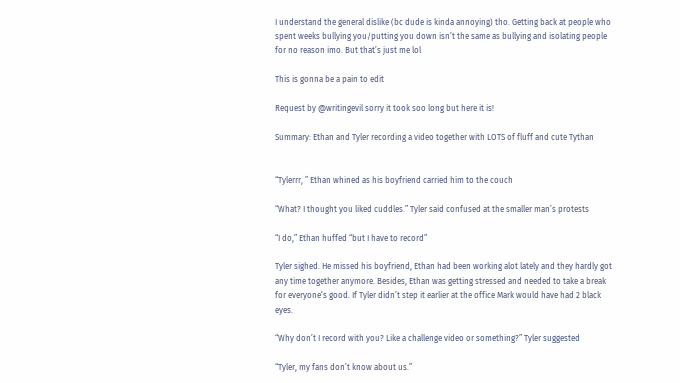I understand the general dislike (bc dude is kinda annoying) tho. Getting back at people who spent weeks bullying you/putting you down isn’t the same as bullying and isolating people for no reason imo. But that’s just me lol

This is gonna be a pain to edit

Request by @writingevil sorry it took soo long but here it is!

Summary: Ethan and Tyler recording a video together with LOTS of fluff and cute Tythan


“Tylerrr, ” Ethan whined as his boyfriend carried him to the couch

“What? I thought you liked cuddles.” Tyler said confused at the smaller man’s protests

“I do,” Ethan huffed “but I have to record”

Tyler sighed. He missed his boyfriend, Ethan had been working alot lately and they hardly got any time together anymore. Besides, Ethan was getting stressed and needed to take a break for everyone’s good. If Tyler didn’t step it earlier at the office Mark would have had 2 black eyes.

“Why don’t I record with you? Like a challenge video or something?” Tyler suggested

“Tyler, my fans don’t know about us.”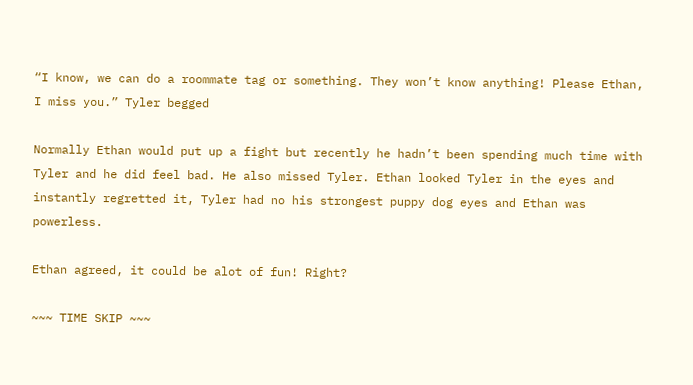“I know, we can do a roommate tag or something. They won’t know anything! Please Ethan, I miss you.” Tyler begged

Normally Ethan would put up a fight but recently he hadn’t been spending much time with Tyler and he did feel bad. He also missed Tyler. Ethan looked Tyler in the eyes and instantly regretted it, Tyler had no his strongest puppy dog eyes and Ethan was powerless.

Ethan agreed, it could be alot of fun! Right?

~~~ TIME SKIP ~~~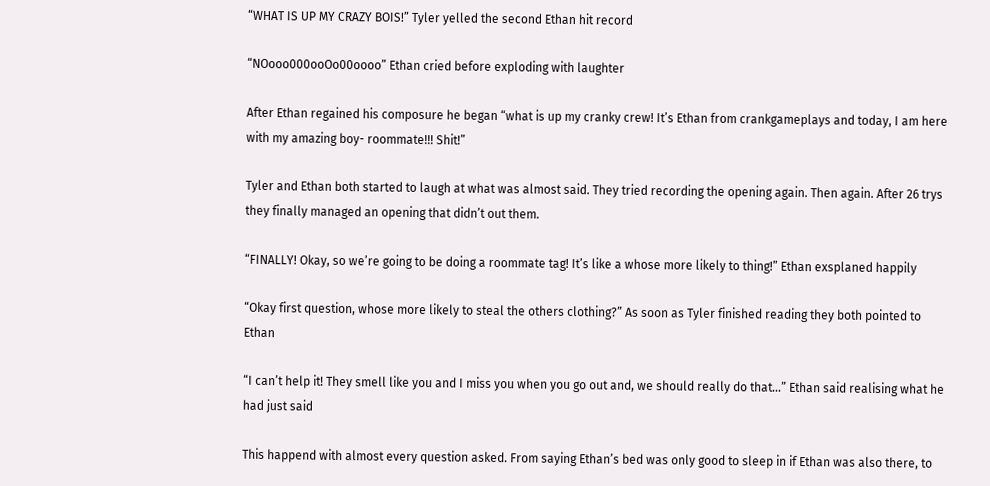“WHAT IS UP MY CRAZY BOIS!” Tyler yelled the second Ethan hit record

“NOooo000ooOo00oooo” Ethan cried before exploding with laughter

After Ethan regained his composure he began “what is up my cranky crew! It’s Ethan from crankgameplays and today, I am here with my amazing boy- roommate!!! Shit!”

Tyler and Ethan both started to laugh at what was almost said. They tried recording the opening again. Then again. After 26 trys they finally managed an opening that didn’t out them.

“FINALLY! Okay, so we’re going to be doing a roommate tag! It’s like a whose more likely to thing!” Ethan exsplaned happily

“Okay first question, whose more likely to steal the others clothing?” As soon as Tyler finished reading they both pointed to Ethan

“I can’t help it! They smell like you and I miss you when you go out and, we should really do that…” Ethan said realising what he had just said

This happend with almost every question asked. From saying Ethan’s bed was only good to sleep in if Ethan was also there, to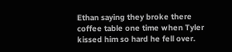Ethan saying they broke there coffee table one time when Tyler kissed him so hard he fell over.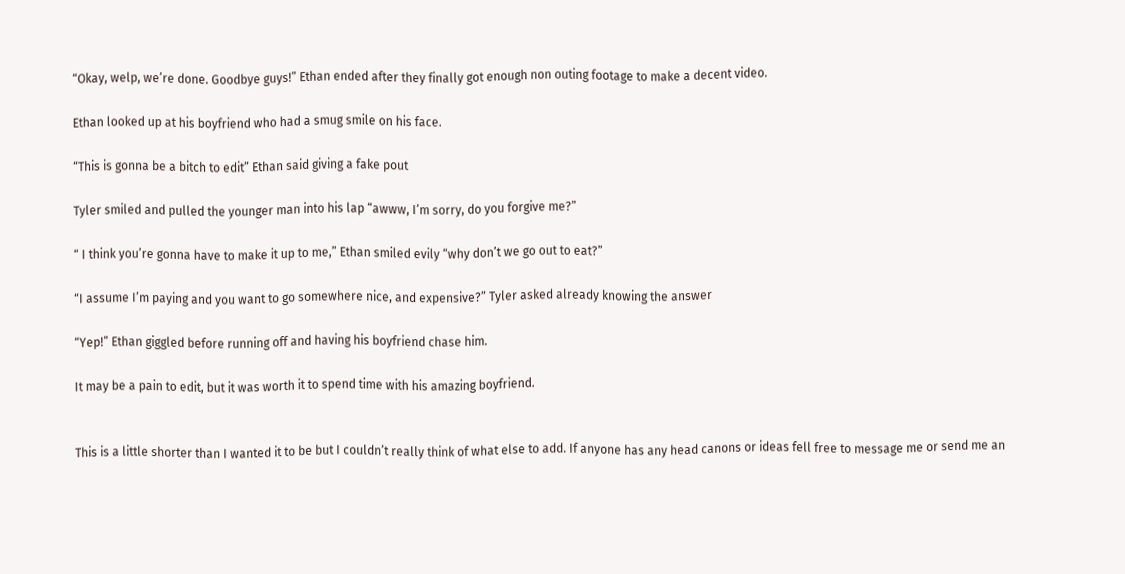“Okay, welp, we’re done. Goodbye guys!” Ethan ended after they finally got enough non outing footage to make a decent video.

Ethan looked up at his boyfriend who had a smug smile on his face.

“This is gonna be a bitch to edit” Ethan said giving a fake pout

Tyler smiled and pulled the younger man into his lap “awww, I’m sorry, do you forgive me?”

“ I think you’re gonna have to make it up to me,” Ethan smiled evily “why don’t we go out to eat?”

“I assume I’m paying and you want to go somewhere nice, and expensive?” Tyler asked already knowing the answer

“Yep!” Ethan giggled before running off and having his boyfriend chase him.

It may be a pain to edit, but it was worth it to spend time with his amazing boyfriend.


This is a little shorter than I wanted it to be but I couldn’t really think of what else to add. If anyone has any head canons or ideas fell free to message me or send me an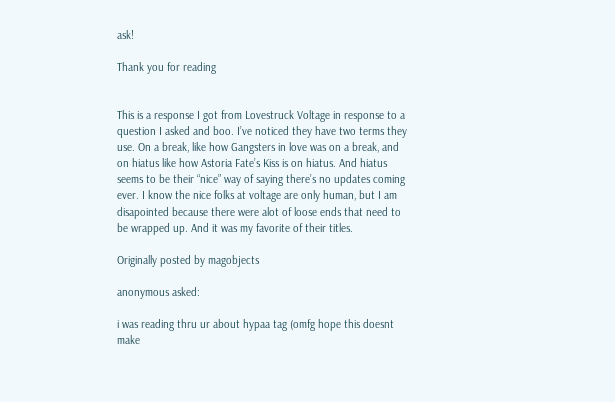ask!

Thank you for reading


This is a response I got from Lovestruck Voltage in response to a question I asked and boo. I’ve noticed they have two terms they use. On a break, like how Gangsters in love was on a break, and on hiatus like how Astoria Fate’s Kiss is on hiatus. And hiatus seems to be their “nice” way of saying there’s no updates coming ever. I know the nice folks at voltage are only human, but I am disapointed because there were alot of loose ends that need to be wrapped up. And it was my favorite of their titles.

Originally posted by magobjects

anonymous asked:

i was reading thru ur about hypaa tag (omfg hope this doesnt make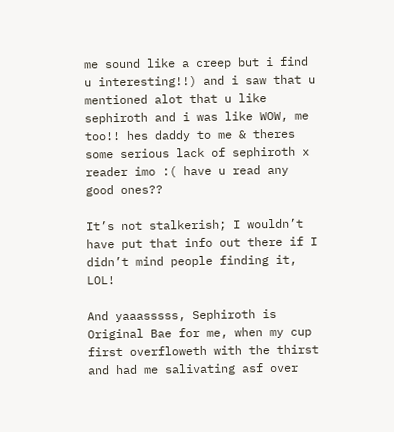me sound like a creep but i find u interesting!!) and i saw that u mentioned alot that u like sephiroth and i was like WOW, me too!! hes daddy to me & theres some serious lack of sephiroth x reader imo :( have u read any good ones??

It’s not stalkerish; I wouldn’t have put that info out there if I didn’t mind people finding it, LOL!

And yaaasssss, Sephiroth is Original Bae for me, when my cup first overfloweth with the thirst and had me salivating asf over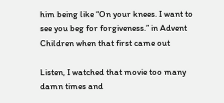him being like “On your knees. I want to see you beg for forgiveness.” in Advent Children when that first came out

Listen, I watched that movie too many damn times and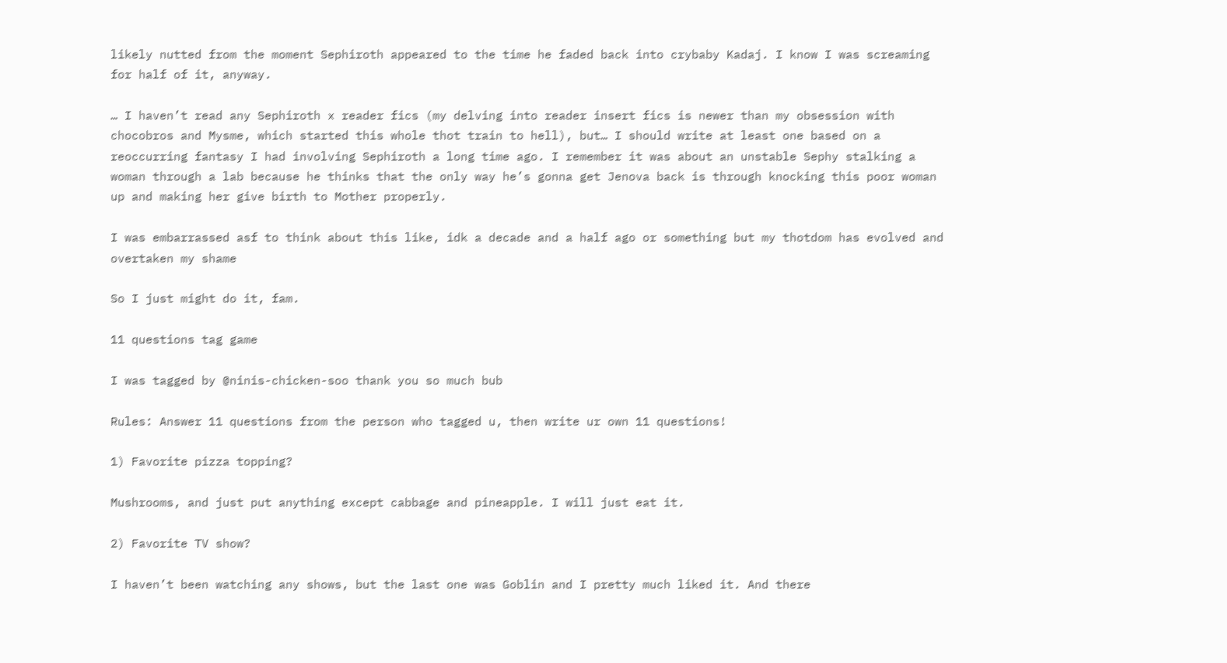likely nutted from the moment Sephiroth appeared to the time he faded back into crybaby Kadaj. I know I was screaming for half of it, anyway.

… I haven’t read any Sephiroth x reader fics (my delving into reader insert fics is newer than my obsession with chocobros and Mysme, which started this whole thot train to hell), but… I should write at least one based on a reoccurring fantasy I had involving Sephiroth a long time ago. I remember it was about an unstable Sephy stalking a woman through a lab because he thinks that the only way he’s gonna get Jenova back is through knocking this poor woman up and making her give birth to Mother properly.

I was embarrassed asf to think about this like, idk a decade and a half ago or something but my thotdom has evolved and overtaken my shame

So I just might do it, fam.

11 questions tag game

I was tagged by @ninis-chicken-soo thank you so much bub

Rules: Answer 11 questions from the person who tagged u, then write ur own 11 questions!

1) Favorite pizza topping?

Mushrooms, and just put anything except cabbage and pineapple. I will just eat it.

2) Favorite TV show?

I haven’t been watching any shows, but the last one was Goblin and I pretty much liked it. And there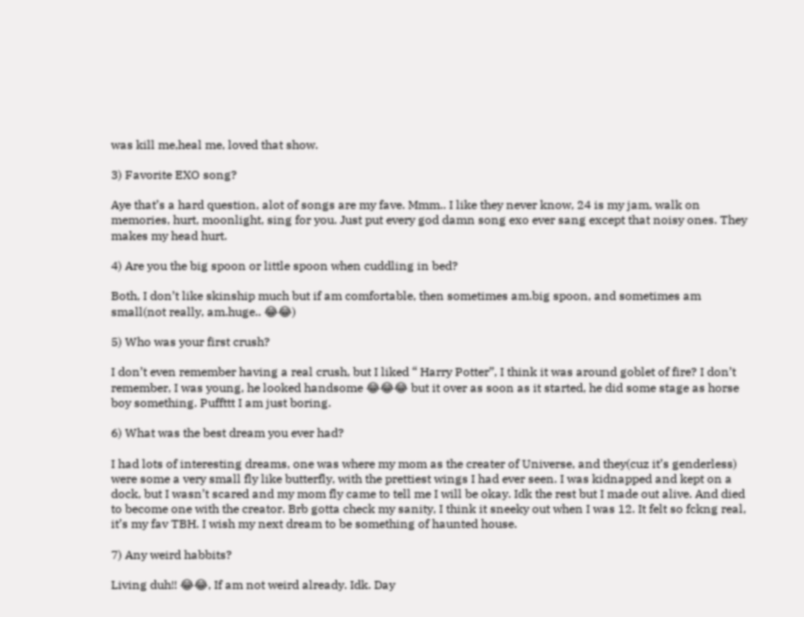was kill me,heal me, loved that show.

3) Favorite EXO song?

Aye that’s a hard question, alot of songs are my fave. Mmm.. I like they never know, 24 is my jam, walk on memories, hurt, moonlight, sing for you. Just put every god damn song exo ever sang except that noisy ones. They makes my head hurt.

4) Are you the big spoon or little spoon when cuddling in bed?

Both, I don’t like skinship much but if am comfortable, then sometimes am.big spoon, and sometimes am small(not really, am.huge.. 😂😂)

5) Who was your first crush?

I don’t even remember having a real crush, but I liked “ Harry Potter”, I think it was around goblet of fire? I don’t remember, I was young, he looked handsome 😂😂😂 but it over as soon as it started, he did some stage as horse boy something. Puffttt I am just boring.

6) What was the best dream you ever had?

I had lots of interesting dreams, one was where my mom as the creater of Universe, and they(cuz it’s genderless) were some a very small fly like butterfly, with the prettiest wings I had ever seen. I was kidnapped and kept on a dock, but I wasn’t scared and my mom fly came to tell me I will be okay. Idk the rest but I made out alive. And died to become one with the creator. Brb gotta check my sanity, I think it sneeky out when I was 12. It felt so fckng real, it’s my fav TBH. I wish my next dream to be something of haunted house.

7) Any weird habbits?

Living duh!! 😂😂, If am not weird already. Idk. Day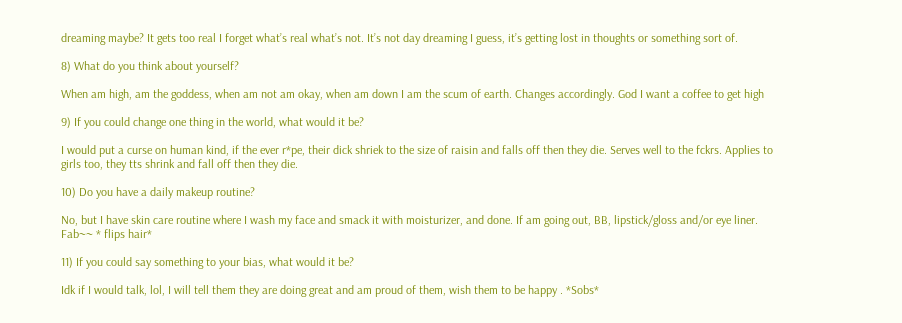dreaming maybe? It gets too real I forget what’s real what’s not. It’s not day dreaming I guess, it’s getting lost in thoughts or something sort of.

8) What do you think about yourself?

When am high, am the goddess, when am not am okay, when am down I am the scum of earth. Changes accordingly. God I want a coffee to get high

9) If you could change one thing in the world, what would it be?

I would put a curse on human kind, if the ever r*pe, their dick shriek to the size of raisin and falls off then they die. Serves well to the fckrs. Applies to girls too, they tts shrink and fall off then they die.

10) Do you have a daily makeup routine?

No, but I have skin care routine where I wash my face and smack it with moisturizer, and done. If am going out, BB, lipstick/gloss and/or eye liner. Fab~~ * flips hair*

11) If you could say something to your bias, what would it be?

Idk if I would talk, lol, I will tell them they are doing great and am proud of them, wish them to be happy . *Sobs*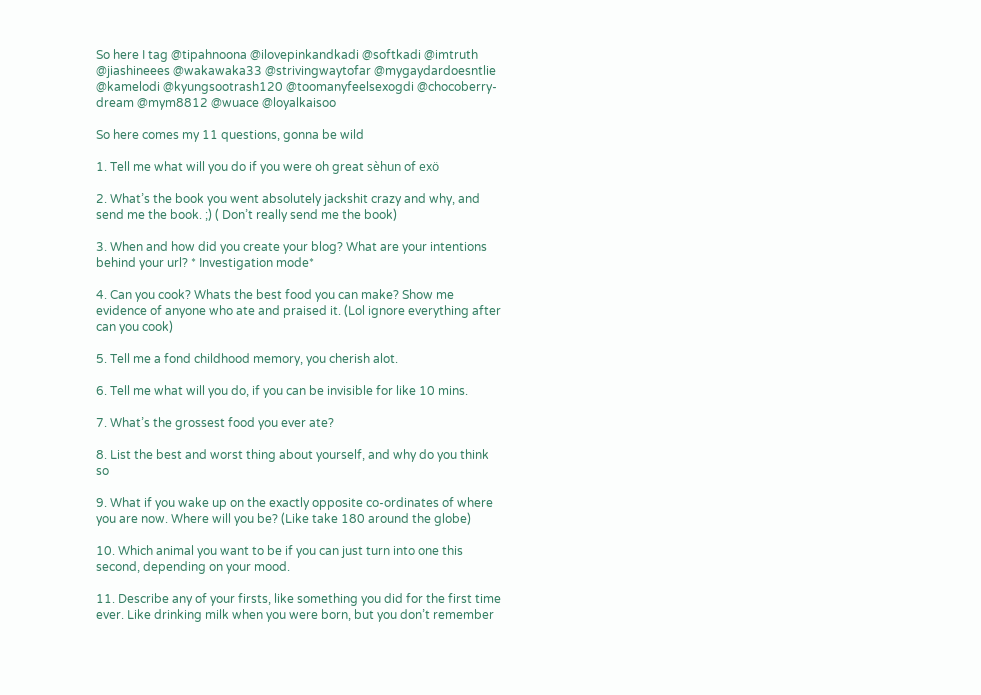So here I tag @tipahnoona @ilovepinkandkadi @softkadi @imtruth @jiashineees @wakawaka33 @strivingwaytofar @mygaydardoesntlie @kamelodi @kyungsootrash120 @toomanyfeelsexogdi @chocoberry-dream @mym8812 @wuace @loyalkaisoo

So here comes my 11 questions, gonna be wild

1. Tell me what will you do if you were oh great sèhun of exö

2. What’s the book you went absolutely jackshit crazy and why, and send me the book. ;) ( Don’t really send me the book)

3. When and how did you create your blog? What are your intentions behind your url? * Investigation mode*

4. Can you cook? Whats the best food you can make? Show me evidence of anyone who ate and praised it. (Lol ignore everything after can you cook)

5. Tell me a fond childhood memory, you cherish alot.

6. Tell me what will you do, if you can be invisible for like 10 mins.

7. What’s the grossest food you ever ate?

8. List the best and worst thing about yourself, and why do you think so

9. What if you wake up on the exactly opposite co-ordinates of where you are now. Where will you be? (Like take 180 around the globe)

10. Which animal you want to be if you can just turn into one this second, depending on your mood.

11. Describe any of your firsts, like something you did for the first time ever. Like drinking milk when you were born, but you don’t remember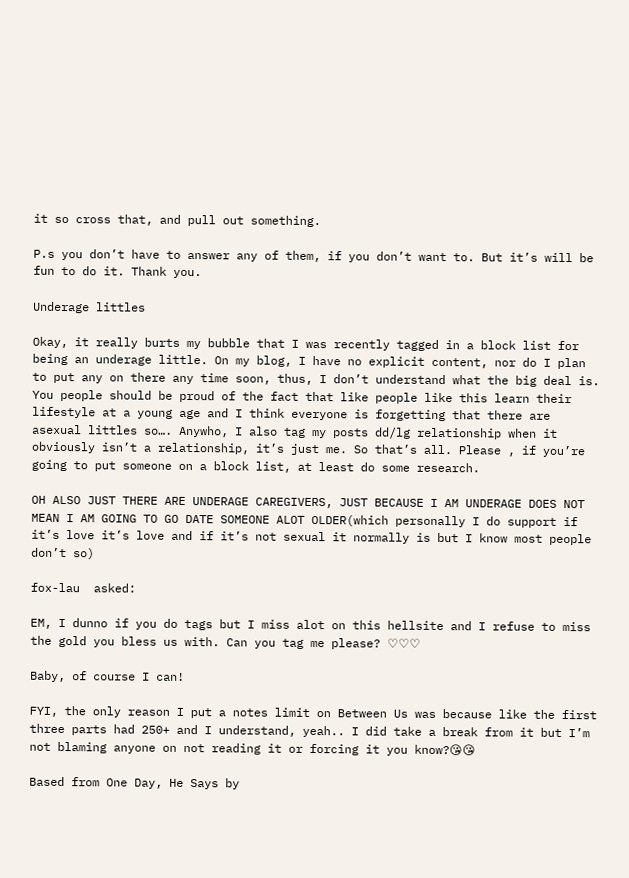it so cross that, and pull out something.

P.s you don’t have to answer any of them, if you don’t want to. But it’s will be fun to do it. Thank you.

Underage littles

Okay, it really burts my bubble that I was recently tagged in a block list for being an underage little. On my blog, I have no explicit content, nor do I plan to put any on there any time soon, thus, I don’t understand what the big deal is. You people should be proud of the fact that like people like this learn their lifestyle at a young age and I think everyone is forgetting that there are asexual littles so…. Anywho, I also tag my posts dd/lg relationship when it obviously isn’t a relationship, it’s just me. So that’s all. Please , if you’re going to put someone on a block list, at least do some research.

OH ALSO JUST THERE ARE UNDERAGE CAREGIVERS, JUST BECAUSE I AM UNDERAGE DOES NOT MEAN I AM GOING TO GO DATE SOMEONE ALOT OLDER(which personally I do support if it’s love it’s love and if it’s not sexual it normally is but I know most people don’t so)

fox-lau  asked:

EM, I dunno if you do tags but I miss alot on this hellsite and I refuse to miss the gold you bless us with. Can you tag me please? ♡♡♡

Baby, of course I can!

FYI, the only reason I put a notes limit on Between Us was because like the first three parts had 250+ and I understand, yeah.. I did take a break from it but I’m not blaming anyone on not reading it or forcing it you know?😘😘

Based from One Day, He Says by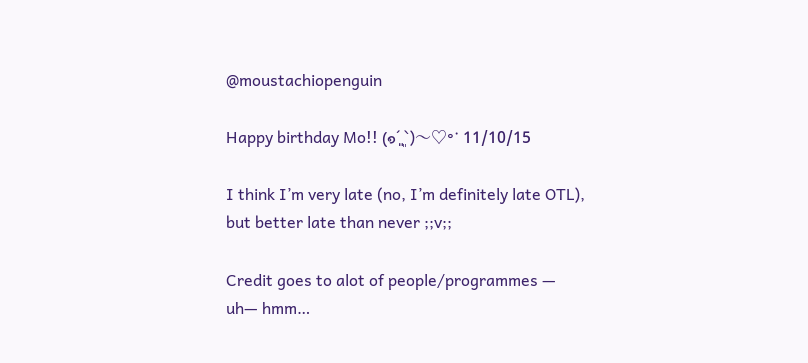@moustachiopenguin

Happy birthday Mo!! (๑ˊ͈ ˋ͈)〜♡॰ॱ 11/10/15

I think I’m very late (no, I’m definitely late OTL), but better late than never ;;v;;

Credit goes to alot of people/programmes — uh— hmm…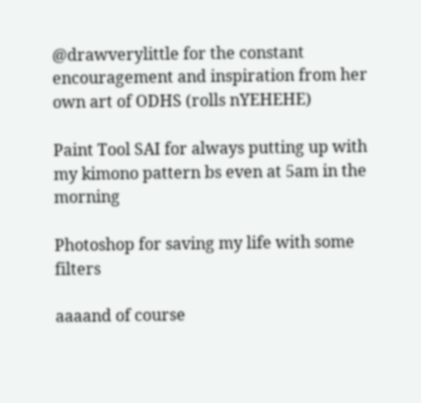@drawverylittle for the constant encouragement and inspiration from her own art of ODHS (rolls nYEHEHE)

Paint Tool SAI for always putting up with my kimono pattern bs even at 5am in the morning

Photoshop for saving my life with some filters

aaaand of course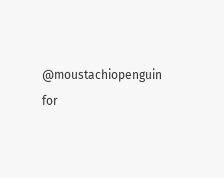@moustachiopenguin for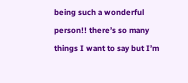being such a wonderful person!! there’s so many things I want to say but I’m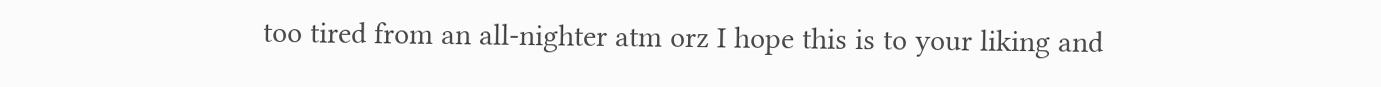too tired from an all-nighter atm orz I hope this is to your liking and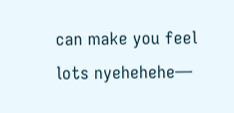can make you feel lots nyehehehe—